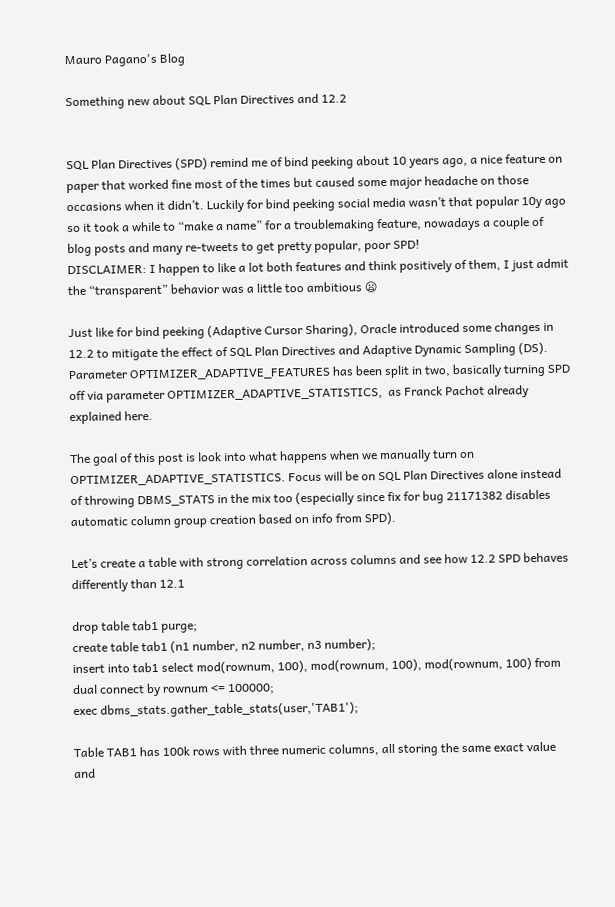Mauro Pagano's Blog

Something new about SQL Plan Directives and 12.2


SQL Plan Directives (SPD) remind me of bind peeking about 10 years ago, a nice feature on paper that worked fine most of the times but caused some major headache on those occasions when it didn’t. Luckily for bind peeking social media wasn’t that popular 10y ago so it took a while to “make a name” for a troublemaking feature, nowadays a couple of blog posts and many re-tweets to get pretty popular, poor SPD!
DISCLAIMER: I happen to like a lot both features and think positively of them, I just admit the “transparent” behavior was a little too ambitious 😦

Just like for bind peeking (Adaptive Cursor Sharing), Oracle introduced some changes in 12.2 to mitigate the effect of SQL Plan Directives and Adaptive Dynamic Sampling (DS). Parameter OPTIMIZER_ADAPTIVE_FEATURES has been split in two, basically turning SPD off via parameter OPTIMIZER_ADAPTIVE_STATISTICS,  as Franck Pachot already explained here.

The goal of this post is look into what happens when we manually turn on OPTIMIZER_ADAPTIVE_STATISTICS. Focus will be on SQL Plan Directives alone instead of throwing DBMS_STATS in the mix too (especially since fix for bug 21171382 disables automatic column group creation based on info from SPD).

Let’s create a table with strong correlation across columns and see how 12.2 SPD behaves differently than 12.1

drop table tab1 purge;
create table tab1 (n1 number, n2 number, n3 number);
insert into tab1 select mod(rownum, 100), mod(rownum, 100), mod(rownum, 100) from dual connect by rownum <= 100000;
exec dbms_stats.gather_table_stats(user,'TAB1');

Table TAB1 has 100k rows with three numeric columns, all storing the same exact value and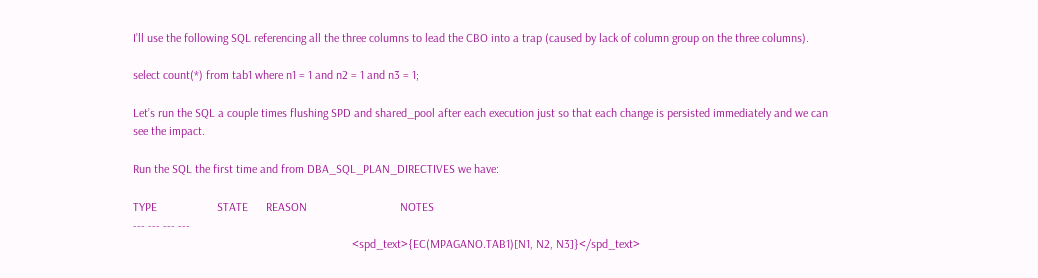I’ll use the following SQL referencing all the three columns to lead the CBO into a trap (caused by lack of column group on the three columns).

select count(*) from tab1 where n1 = 1 and n2 = 1 and n3 = 1;

Let’s run the SQL a couple times flushing SPD and shared_pool after each execution just so that each change is persisted immediately and we can see the impact.

Run the SQL the first time and from DBA_SQL_PLAN_DIRECTIVES we have:

TYPE                    STATE      REASON                               NOTES
--- --- --- ---
                                                                         <spd_text>{EC(MPAGANO.TAB1)[N1, N2, N3]}</spd_text>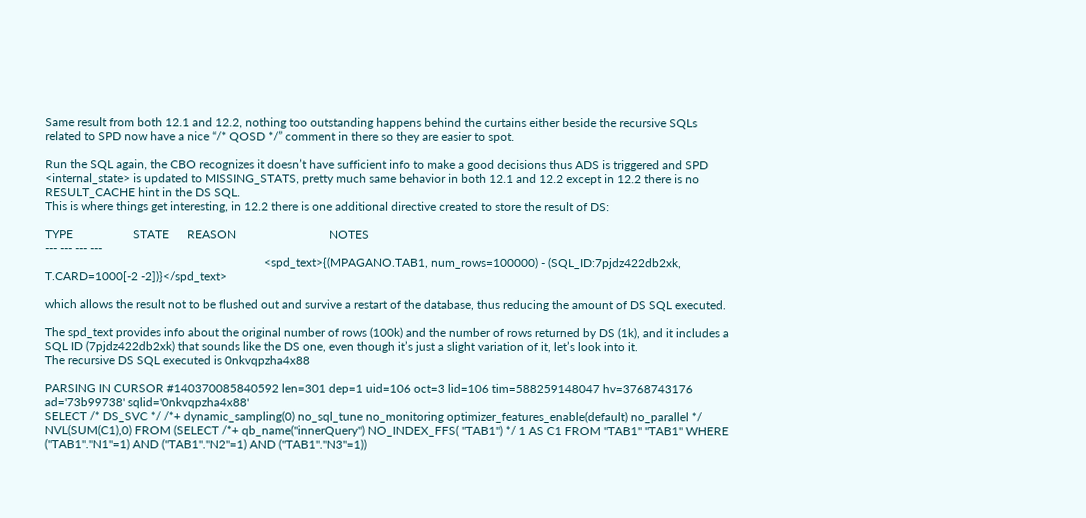Same result from both 12.1 and 12.2, nothing too outstanding happens behind the curtains either beside the recursive SQLs related to SPD now have a nice “/* QOSD */” comment in there so they are easier to spot.

Run the SQL again, the CBO recognizes it doesn’t have sufficient info to make a good decisions thus ADS is triggered and SPD <internal_state> is updated to MISSING_STATS, pretty much same behavior in both 12.1 and 12.2 except in 12.2 there is no RESULT_CACHE hint in the DS SQL.
This is where things get interesting, in 12.2 there is one additional directive created to store the result of DS:

TYPE                    STATE      REASON                               NOTES
--- --- --- ---
                                                                         <spd_text>{(MPAGANO.TAB1, num_rows=100000) - (SQL_ID:7pjdz422db2xk, T.CARD=1000[-2 -2])}</spd_text>

which allows the result not to be flushed out and survive a restart of the database, thus reducing the amount of DS SQL executed.

The spd_text provides info about the original number of rows (100k) and the number of rows returned by DS (1k), and it includes a SQL ID (7pjdz422db2xk) that sounds like the DS one, even though it’s just a slight variation of it, let’s look into it.
The recursive DS SQL executed is 0nkvqpzha4x88

PARSING IN CURSOR #140370085840592 len=301 dep=1 uid=106 oct=3 lid=106 tim=588259148047 hv=3768743176 ad='73b99738' sqlid='0nkvqpzha4x88'
SELECT /* DS_SVC */ /*+ dynamic_sampling(0) no_sql_tune no_monitoring optimizer_features_enable(default) no_parallel */ NVL(SUM(C1),0) FROM (SELECT /*+ qb_name("innerQuery") NO_INDEX_FFS( "TAB1") */ 1 AS C1 FROM "TAB1" "TAB1" WHERE ("TAB1"."N1"=1) AND ("TAB1"."N2"=1) AND ("TAB1"."N3"=1))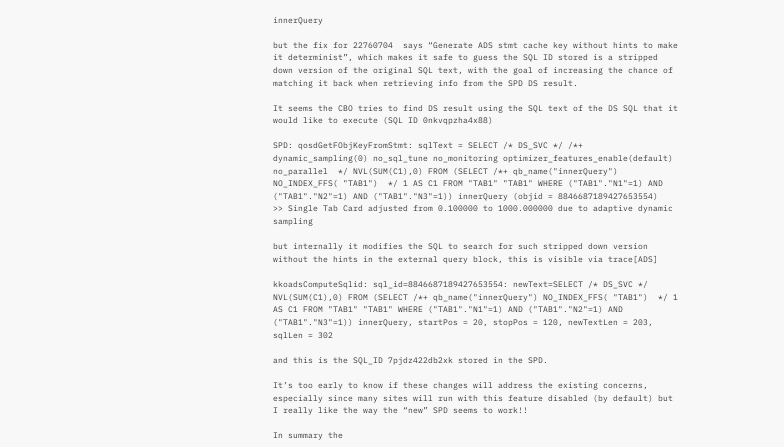innerQuery

but the fix for 22760704  says “Generate ADS stmt cache key without hints to make it determinist”, which makes it safe to guess the SQL ID stored is a stripped down version of the original SQL text, with the goal of increasing the chance of matching it back when retrieving info from the SPD DS result.

It seems the CBO tries to find DS result using the SQL text of the DS SQL that it would like to execute (SQL ID 0nkvqpzha4x88)

SPD: qosdGetFObjKeyFromStmt: sqlText = SELECT /* DS_SVC */ /*+ dynamic_sampling(0) no_sql_tune no_monitoring optimizer_features_enable(default) no_parallel  */ NVL(SUM(C1),0) FROM (SELECT /*+ qb_name("innerQuery") NO_INDEX_FFS( "TAB1")  */ 1 AS C1 FROM "TAB1" "TAB1" WHERE ("TAB1"."N1"=1) AND ("TAB1"."N2"=1) AND ("TAB1"."N3"=1)) innerQuery (objid = 8846687189427653554)
>> Single Tab Card adjusted from 0.100000 to 1000.000000 due to adaptive dynamic sampling

but internally it modifies the SQL to search for such stripped down version without the hints in the external query block, this is visible via trace[ADS]

kkoadsComputeSqlid: sql_id=8846687189427653554: newText=SELECT /* DS_SVC */  NVL(SUM(C1),0) FROM (SELECT /*+ qb_name("innerQuery") NO_INDEX_FFS( "TAB1")  */ 1 AS C1 FROM "TAB1" "TAB1" WHERE ("TAB1"."N1"=1) AND ("TAB1"."N2"=1) AND ("TAB1"."N3"=1)) innerQuery, startPos = 20, stopPos = 120, newTextLen = 203, sqlLen = 302

and this is the SQL_ID 7pjdz422db2xk stored in the SPD.

It’s too early to know if these changes will address the existing concerns, especially since many sites will run with this feature disabled (by default) but I really like the way the “new” SPD seems to work!!

In summary the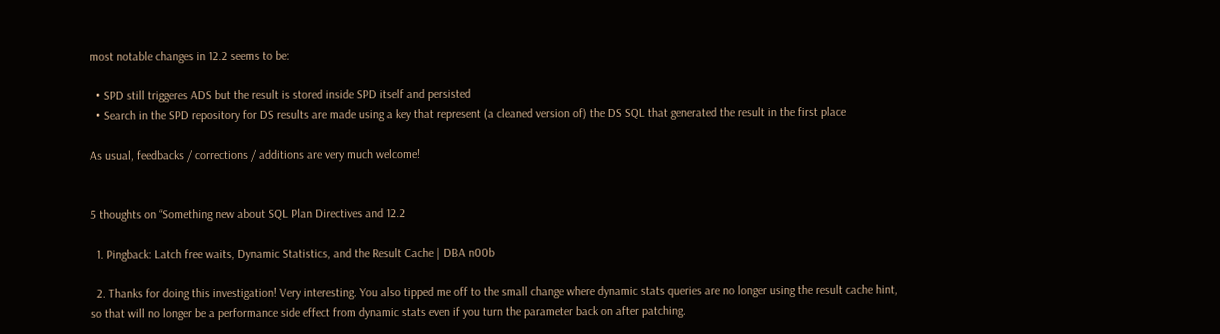most notable changes in 12.2 seems to be:

  • SPD still triggeres ADS but the result is stored inside SPD itself and persisted
  • Search in the SPD repository for DS results are made using a key that represent (a cleaned version of) the DS SQL that generated the result in the first place

As usual, feedbacks / corrections / additions are very much welcome!


5 thoughts on “Something new about SQL Plan Directives and 12.2

  1. Pingback: Latch free waits, Dynamic Statistics, and the Result Cache | DBA n00b

  2. Thanks for doing this investigation! Very interesting. You also tipped me off to the small change where dynamic stats queries are no longer using the result cache hint, so that will no longer be a performance side effect from dynamic stats even if you turn the parameter back on after patching.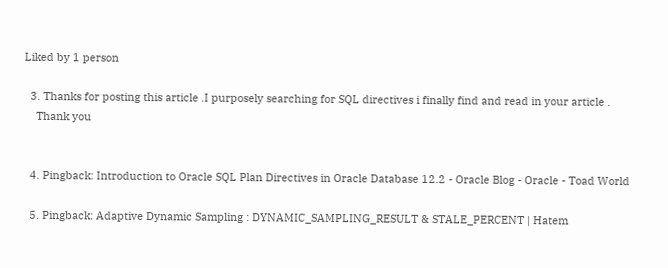Liked by 1 person

  3. Thanks for posting this article .I purposely searching for SQL directives i finally find and read in your article .
    Thank you


  4. Pingback: Introduction to Oracle SQL Plan Directives in Oracle Database 12.2 - Oracle Blog - Oracle - Toad World

  5. Pingback: Adaptive Dynamic Sampling : DYNAMIC_SAMPLING_RESULT & STALE_PERCENT | Hatem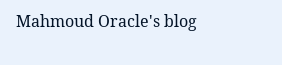Mahmoud Oracle's blog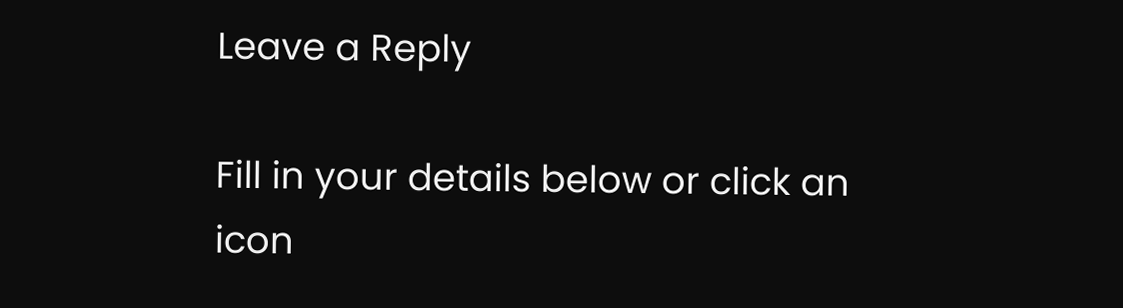Leave a Reply

Fill in your details below or click an icon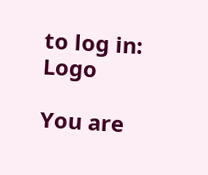to log in: Logo

You are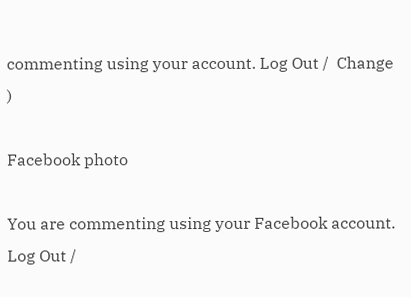commenting using your account. Log Out /  Change )

Facebook photo

You are commenting using your Facebook account. Log Out /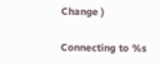Change )

Connecting to %s